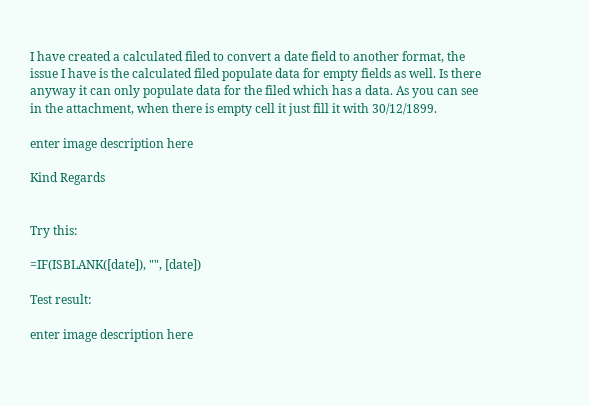I have created a calculated filed to convert a date field to another format, the issue I have is the calculated filed populate data for empty fields as well. Is there anyway it can only populate data for the filed which has a data. As you can see in the attachment, when there is empty cell it just fill it with 30/12/1899.

enter image description here

Kind Regards


Try this:

=IF(ISBLANK([date]), "", [date])

Test result:

enter image description here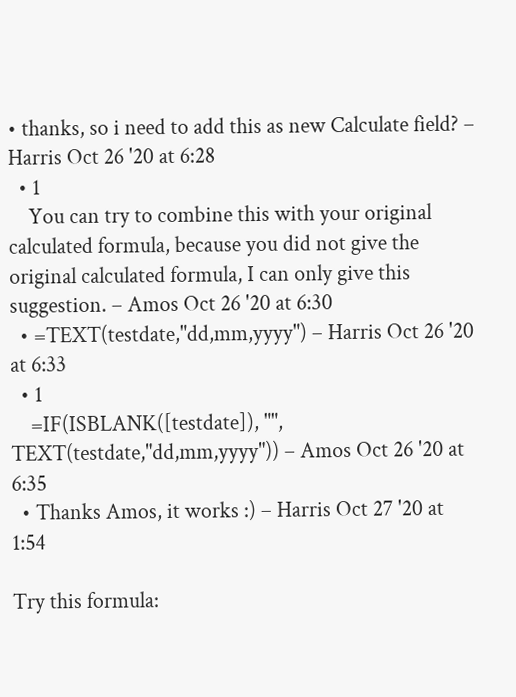• thanks, so i need to add this as new Calculate field? – Harris Oct 26 '20 at 6:28
  • 1
    You can try to combine this with your original calculated formula, because you did not give the original calculated formula, I can only give this suggestion. – Amos Oct 26 '20 at 6:30
  • =TEXT(testdate,"dd,mm,yyyy") – Harris Oct 26 '20 at 6:33
  • 1
    =IF(ISBLANK([testdate]), "", TEXT(testdate,"dd,mm,yyyy")) – Amos Oct 26 '20 at 6:35
  • Thanks Amos, it works :) – Harris Oct 27 '20 at 1:54

Try this formula: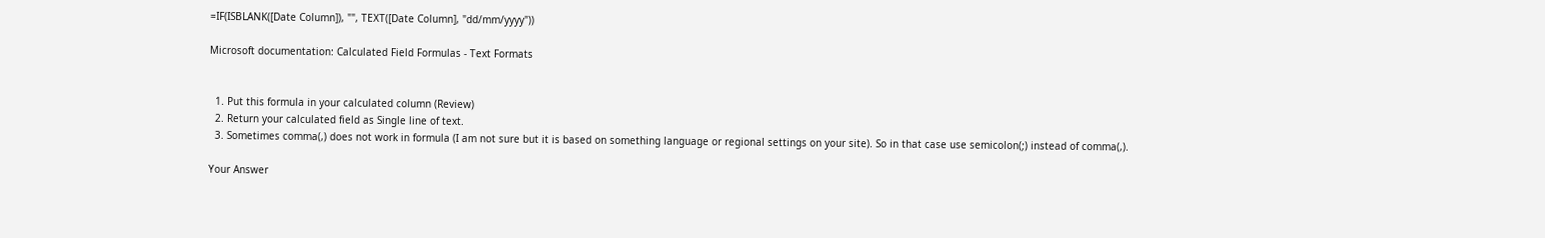=IF(ISBLANK([Date Column]), "", TEXT([Date Column], "dd/mm/yyyy"))

Microsoft documentation: Calculated Field Formulas - Text Formats


  1. Put this formula in your calculated column (Review)
  2. Return your calculated field as Single line of text.
  3. Sometimes comma(,) does not work in formula (I am not sure but it is based on something language or regional settings on your site). So in that case use semicolon(;) instead of comma(,).

Your Answer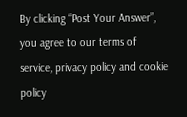By clicking “Post Your Answer”, you agree to our terms of service, privacy policy and cookie policy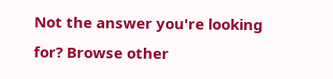Not the answer you're looking for? Browse other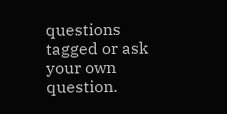questions tagged or ask your own question.